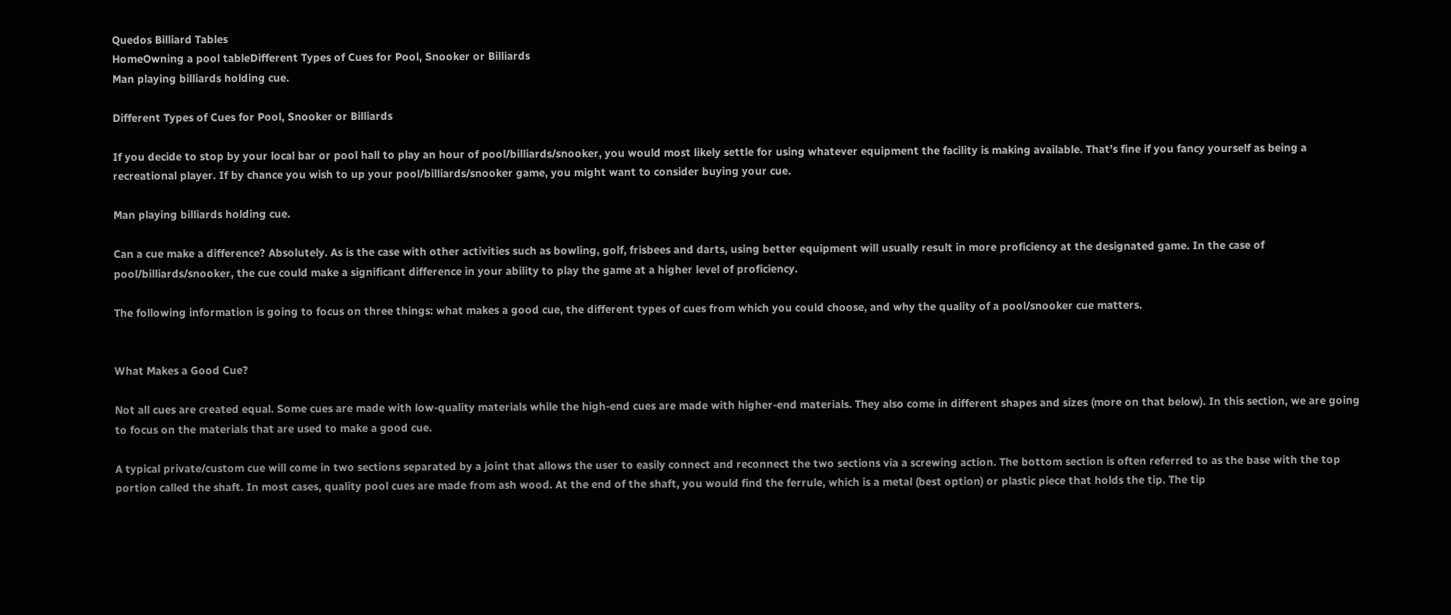Quedos Billiard Tables
HomeOwning a pool tableDifferent Types of Cues for Pool, Snooker or Billiards
Man playing billiards holding cue.

Different Types of Cues for Pool, Snooker or Billiards

If you decide to stop by your local bar or pool hall to play an hour of pool/billiards/snooker, you would most likely settle for using whatever equipment the facility is making available. That’s fine if you fancy yourself as being a recreational player. If by chance you wish to up your pool/billiards/snooker game, you might want to consider buying your cue.

Man playing billiards holding cue.

Can a cue make a difference? Absolutely. As is the case with other activities such as bowling, golf, frisbees and darts, using better equipment will usually result in more proficiency at the designated game. In the case of pool/billiards/snooker, the cue could make a significant difference in your ability to play the game at a higher level of proficiency.

The following information is going to focus on three things: what makes a good cue, the different types of cues from which you could choose, and why the quality of a pool/snooker cue matters.


What Makes a Good Cue?

Not all cues are created equal. Some cues are made with low-quality materials while the high-end cues are made with higher-end materials. They also come in different shapes and sizes (more on that below). In this section, we are going to focus on the materials that are used to make a good cue.

A typical private/custom cue will come in two sections separated by a joint that allows the user to easily connect and reconnect the two sections via a screwing action. The bottom section is often referred to as the base with the top portion called the shaft. In most cases, quality pool cues are made from ash wood. At the end of the shaft, you would find the ferrule, which is a metal (best option) or plastic piece that holds the tip. The tip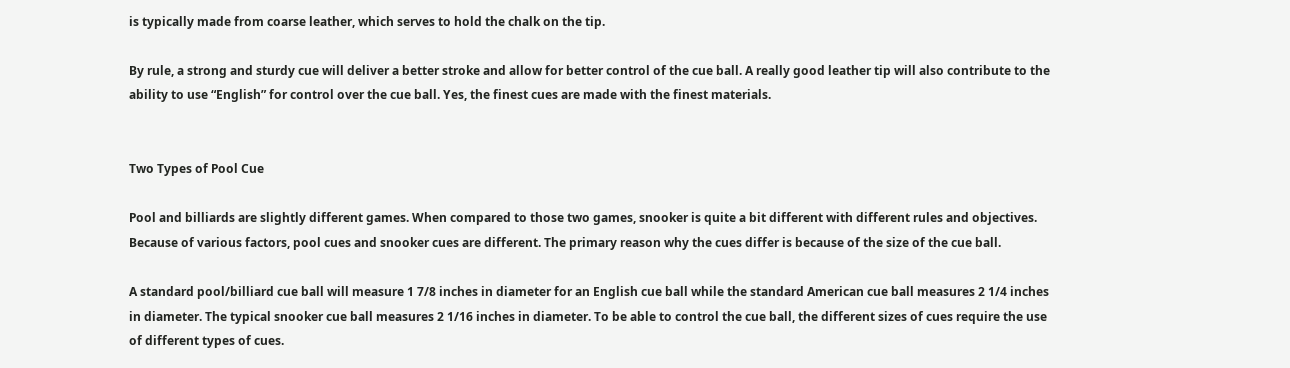is typically made from coarse leather, which serves to hold the chalk on the tip.

By rule, a strong and sturdy cue will deliver a better stroke and allow for better control of the cue ball. A really good leather tip will also contribute to the ability to use “English” for control over the cue ball. Yes, the finest cues are made with the finest materials.


Two Types of Pool Cue

Pool and billiards are slightly different games. When compared to those two games, snooker is quite a bit different with different rules and objectives. Because of various factors, pool cues and snooker cues are different. The primary reason why the cues differ is because of the size of the cue ball.

A standard pool/billiard cue ball will measure 1 7/8 inches in diameter for an English cue ball while the standard American cue ball measures 2 1/4 inches in diameter. The typical snooker cue ball measures 2 1/16 inches in diameter. To be able to control the cue ball, the different sizes of cues require the use of different types of cues.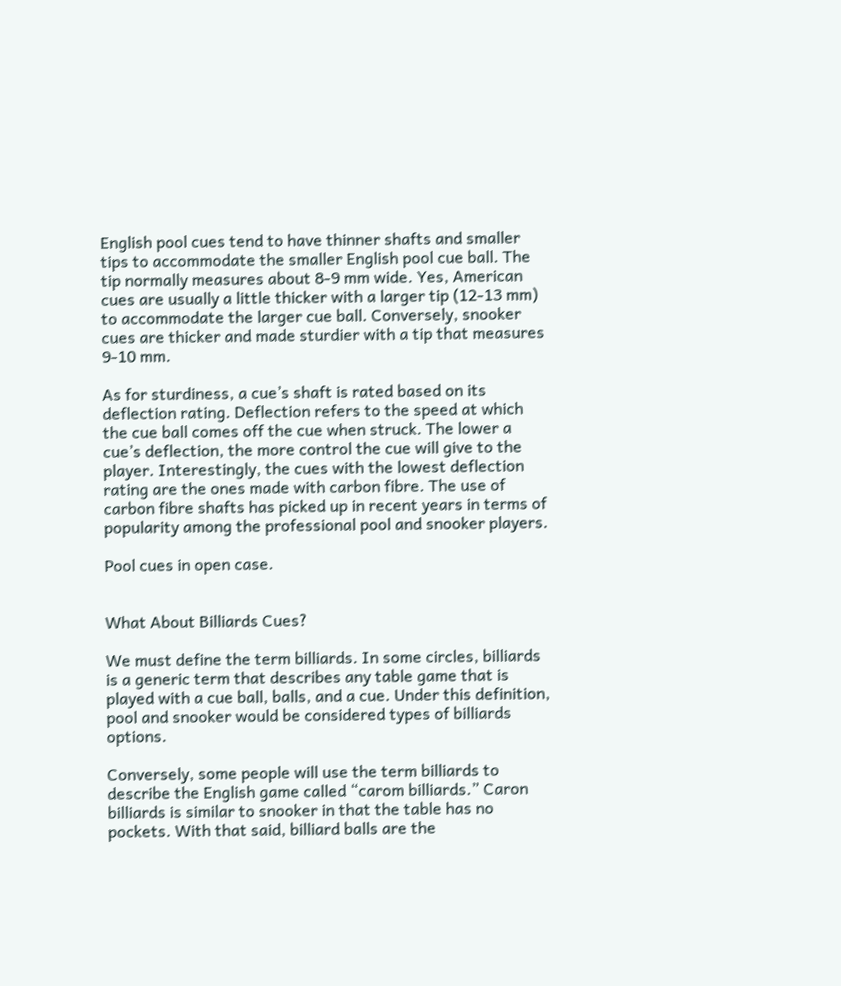English pool cues tend to have thinner shafts and smaller tips to accommodate the smaller English pool cue ball. The tip normally measures about 8-9 mm wide. Yes, American cues are usually a little thicker with a larger tip (12-13 mm) to accommodate the larger cue ball. Conversely, snooker cues are thicker and made sturdier with a tip that measures 9-10 mm.

As for sturdiness, a cue’s shaft is rated based on its deflection rating. Deflection refers to the speed at which the cue ball comes off the cue when struck. The lower a cue’s deflection, the more control the cue will give to the player. Interestingly, the cues with the lowest deflection rating are the ones made with carbon fibre. The use of carbon fibre shafts has picked up in recent years in terms of popularity among the professional pool and snooker players.

Pool cues in open case.


What About Billiards Cues?

We must define the term billiards. In some circles, billiards is a generic term that describes any table game that is played with a cue ball, balls, and a cue. Under this definition, pool and snooker would be considered types of billiards options.

Conversely, some people will use the term billiards to describe the English game called “carom billiards.” Caron billiards is similar to snooker in that the table has no pockets. With that said, billiard balls are the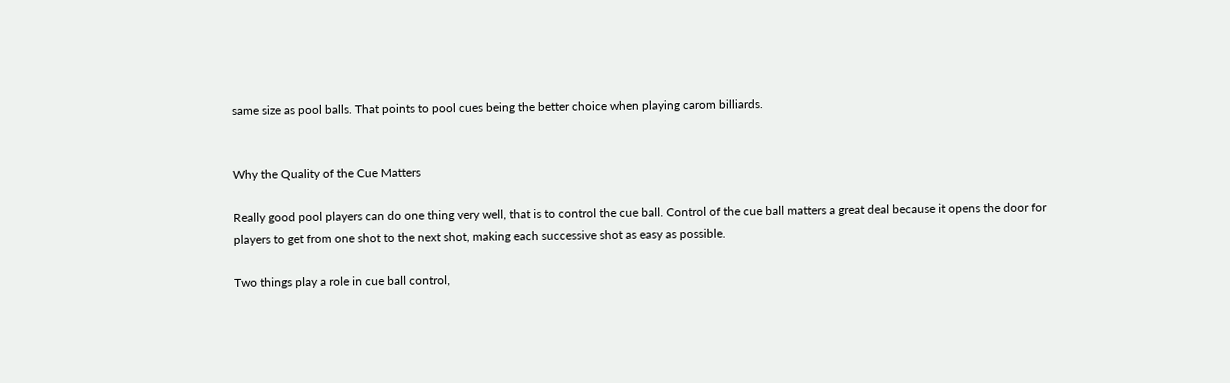same size as pool balls. That points to pool cues being the better choice when playing carom billiards.


Why the Quality of the Cue Matters

Really good pool players can do one thing very well, that is to control the cue ball. Control of the cue ball matters a great deal because it opens the door for players to get from one shot to the next shot, making each successive shot as easy as possible.

Two things play a role in cue ball control,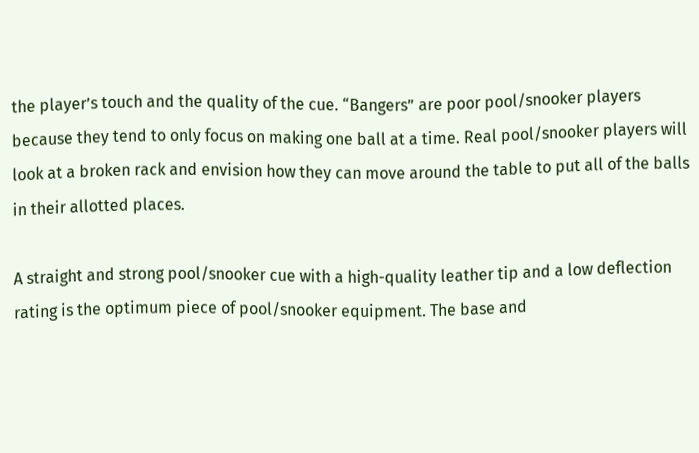the player’s touch and the quality of the cue. “Bangers” are poor pool/snooker players because they tend to only focus on making one ball at a time. Real pool/snooker players will look at a broken rack and envision how they can move around the table to put all of the balls in their allotted places.

A straight and strong pool/snooker cue with a high-quality leather tip and a low deflection rating is the optimum piece of pool/snooker equipment. The base and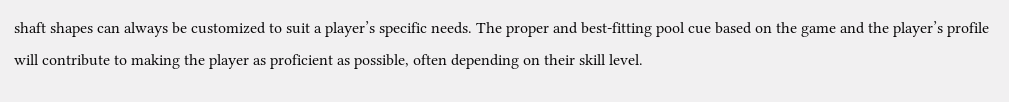shaft shapes can always be customized to suit a player’s specific needs. The proper and best-fitting pool cue based on the game and the player’s profile will contribute to making the player as proficient as possible, often depending on their skill level.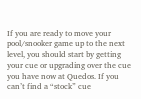If you are ready to move your pool/snooker game up to the next level, you should start by getting your cue or upgrading over the cue you have now at Quedos. If you can’t find a “stock” cue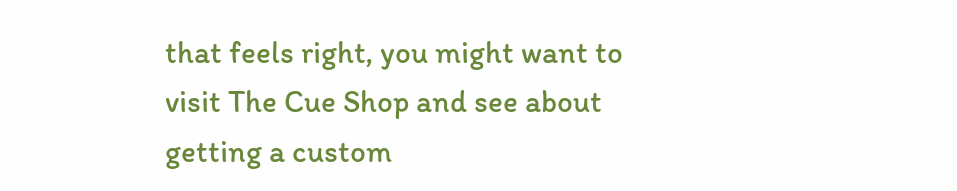that feels right, you might want to visit The Cue Shop and see about getting a custom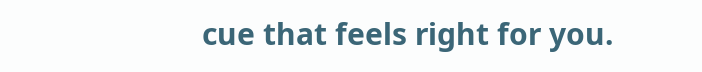cue that feels right for you.